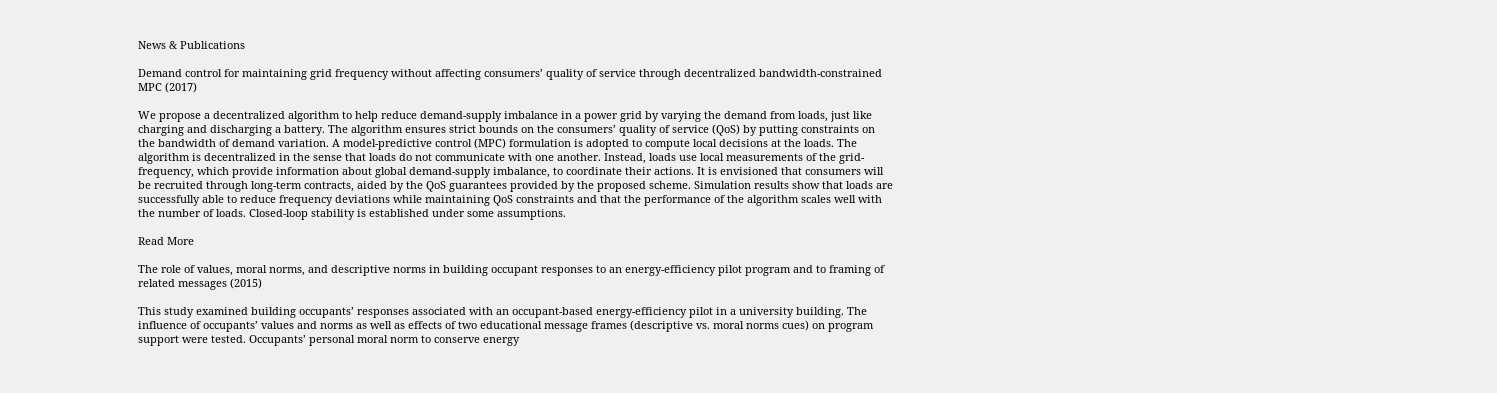News & Publications

Demand control for maintaining grid frequency without affecting consumers’ quality of service through decentralized bandwidth-constrained MPC (2017)

We propose a decentralized algorithm to help reduce demand-supply imbalance in a power grid by varying the demand from loads, just like charging and discharging a battery. The algorithm ensures strict bounds on the consumers’ quality of service (QoS) by putting constraints on the bandwidth of demand variation. A model-predictive control (MPC) formulation is adopted to compute local decisions at the loads. The algorithm is decentralized in the sense that loads do not communicate with one another. Instead, loads use local measurements of the grid-frequency, which provide information about global demand-supply imbalance, to coordinate their actions. It is envisioned that consumers will be recruited through long-term contracts, aided by the QoS guarantees provided by the proposed scheme. Simulation results show that loads are successfully able to reduce frequency deviations while maintaining QoS constraints and that the performance of the algorithm scales well with the number of loads. Closed-loop stability is established under some assumptions.

Read More

The role of values, moral norms, and descriptive norms in building occupant responses to an energy-efficiency pilot program and to framing of related messages (2015)

This study examined building occupants’ responses associated with an occupant-based energy-efficiency pilot in a university building. The influence of occupants’ values and norms as well as effects of two educational message frames (descriptive vs. moral norms cues) on program support were tested. Occupants’ personal moral norm to conserve energy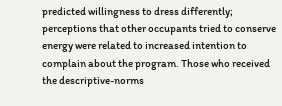predicted willingness to dress differently; perceptions that other occupants tried to conserve energy were related to increased intention to complain about the program. Those who received the descriptive-norms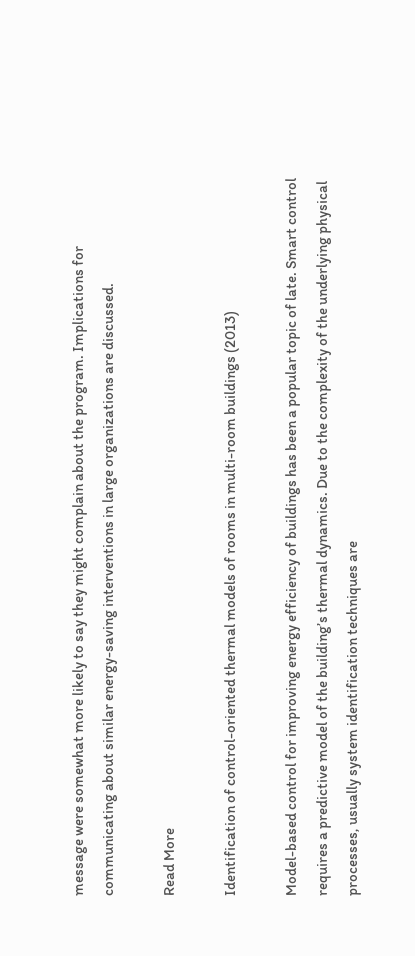message were somewhat more likely to say they might complain about the program. Implications for communicating about similar energy-saving interventions in large organizations are discussed.

Read More

Identification of control-oriented thermal models of rooms in multi-room buildings (2013)

Model-based control for improving energy efficiency of buildings has been a popular topic of late. Smart control requires a predictive model of the building’s thermal dynamics. Due to the complexity of the underlying physical processes, usually system identification techniques are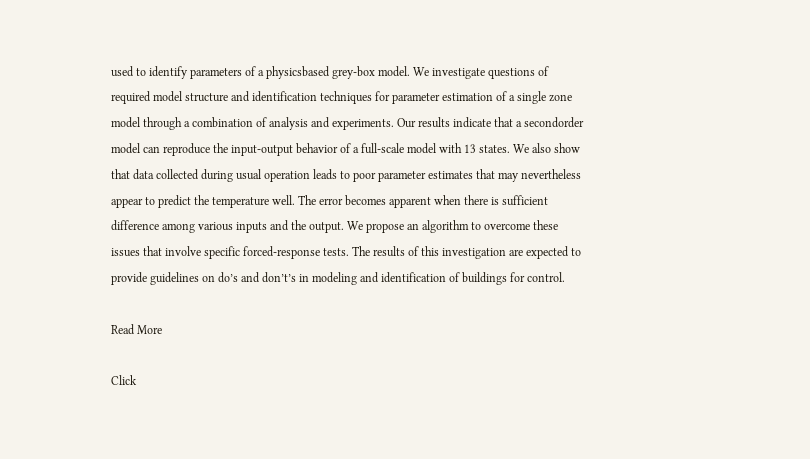used to identify parameters of a physicsbased grey-box model. We investigate questions of required model structure and identification techniques for parameter estimation of a single zone model through a combination of analysis and experiments. Our results indicate that a secondorder model can reproduce the input-output behavior of a full-scale model with 13 states. We also show that data collected during usual operation leads to poor parameter estimates that may nevertheless appear to predict the temperature well. The error becomes apparent when there is sufficient difference among various inputs and the output. We propose an algorithm to overcome these issues that involve specific forced-response tests. The results of this investigation are expected to provide guidelines on do’s and don’t’s in modeling and identification of buildings for control.

Read More

Click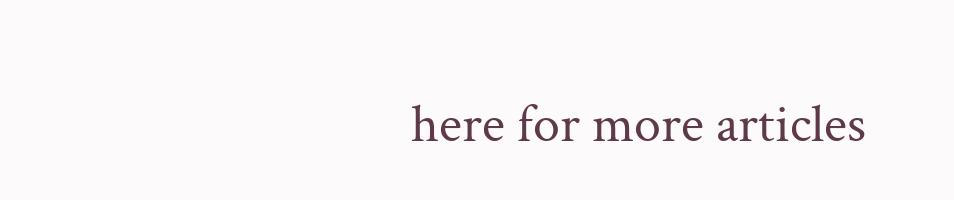here for more articles